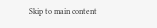Skip to main content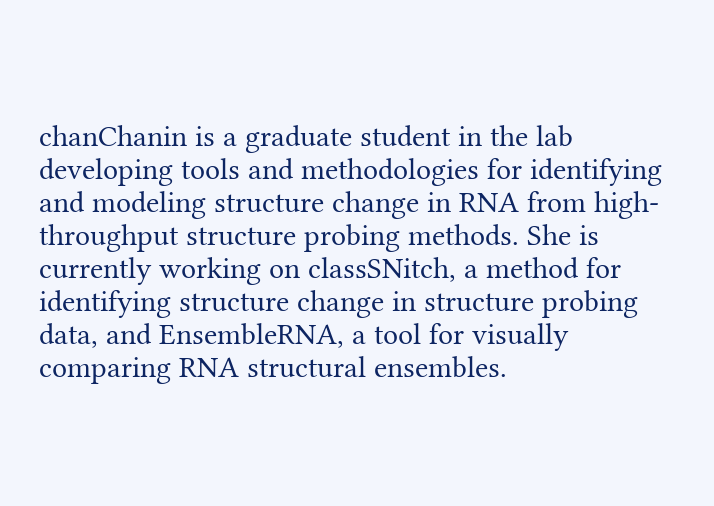chanChanin is a graduate student in the lab developing tools and methodologies for identifying and modeling structure change in RNA from high-throughput structure probing methods. She is currently working on classSNitch, a method for identifying structure change in structure probing data, and EnsembleRNA, a tool for visually comparing RNA structural ensembles.